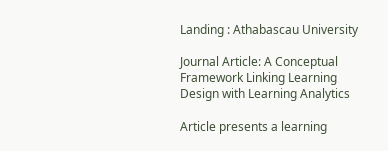Landing : Athabascau University

Journal Article: A Conceptual Framework Linking Learning Design with Learning Analytics

Article presents a learning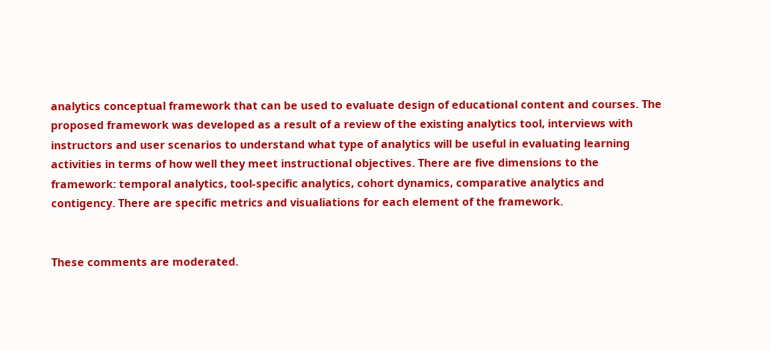analytics conceptual framework that can be used to evaluate design of educational content and courses. The proposed framework was developed as a result of a review of the existing analytics tool, interviews with instructors and user scenarios to understand what type of analytics will be useful in evaluating learning activities in terms of how well they meet instructional objectives. There are five dimensions to the framework: temporal analytics, tool-specific analytics, cohort dynamics, comparative analytics and contigency. There are specific metrics and visualiations for each element of the framework.


These comments are moderated.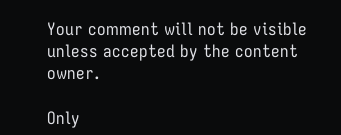Your comment will not be visible unless accepted by the content owner.

Only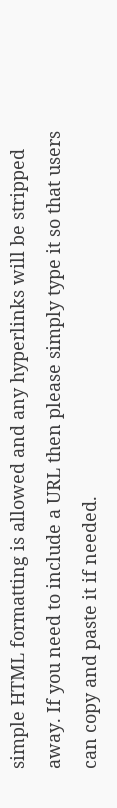simple HTML formatting is allowed and any hyperlinks will be stripped away. If you need to include a URL then please simply type it so that users can copy and paste it if needed.